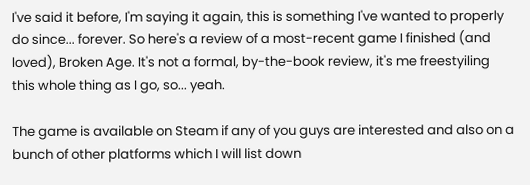I've said it before, I'm saying it again, this is something I've wanted to properly do since... forever. So here's a review of a most-recent game I finished (and loved), Broken Age. It's not a formal, by-the-book review, it's me freestyiling this whole thing as I go, so... yeah.

The game is available on Steam if any of you guys are interested and also on a bunch of other platforms which I will list down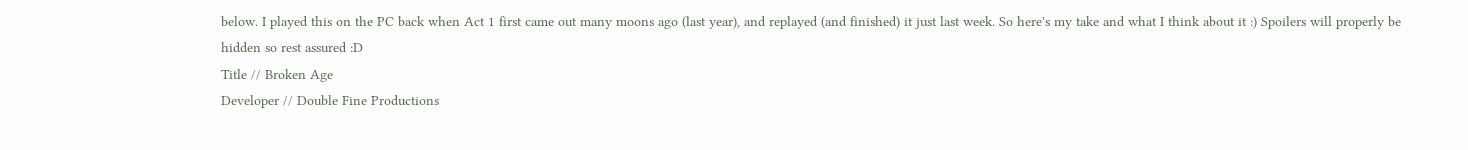below. I played this on the PC back when Act 1 first came out many moons ago (last year), and replayed (and finished) it just last week. So here's my take and what I think about it :) Spoilers will properly be hidden so rest assured :D
Title // Broken Age
Developer // Double Fine Productions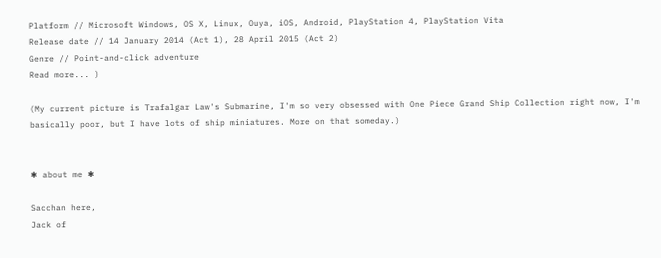Platform // Microsoft Windows, OS X, Linux, Ouya, iOS, Android, PlayStation 4, PlayStation Vita
Release date // 14 January 2014 (Act 1), 28 April 2015 (Act 2)
Genre // Point-and-click adventure
Read more... )

(My current picture is Trafalgar Law's Submarine, I'm so very obsessed with One Piece Grand Ship Collection right now, I'm basically poor, but I have lots of ship miniatures. More on that someday.)


✱ about me ✱

Sacchan here,
Jack of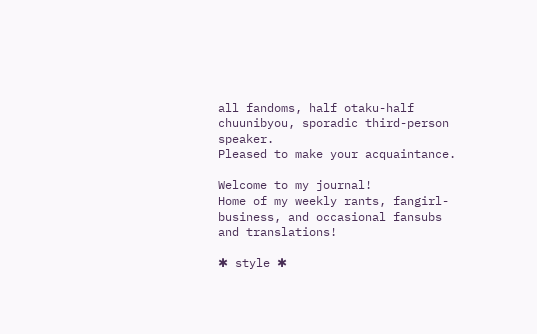all fandoms, half otaku-half chuunibyou, sporadic third-person speaker.
Pleased to make your acquaintance.

Welcome to my journal!
Home of my weekly rants, fangirl-business, and occasional fansubs and translations!

✱ style ✱